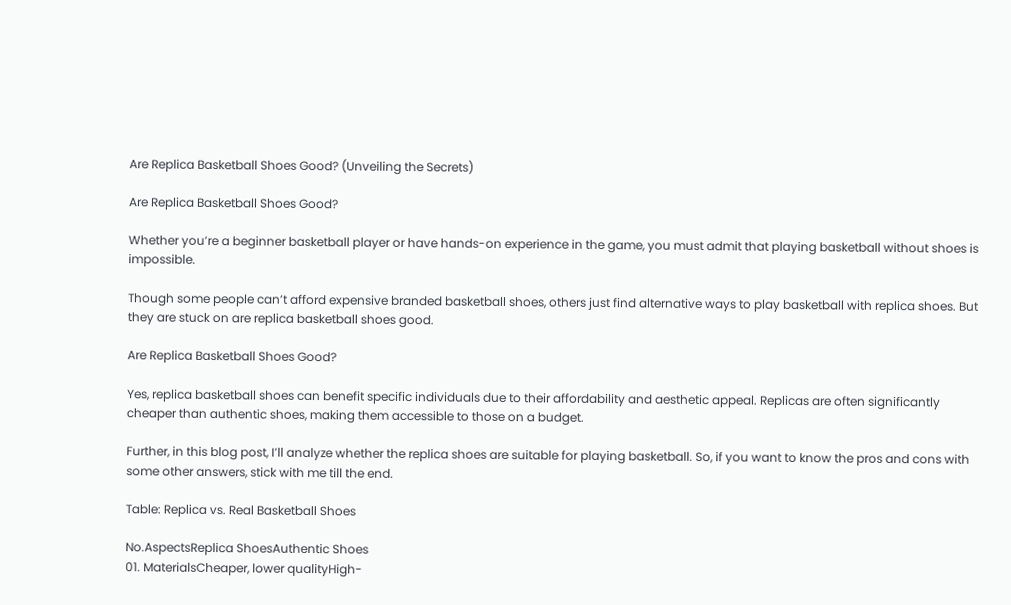Are Replica Basketball Shoes Good? (Unveiling the Secrets)

Are Replica Basketball Shoes Good?

Whether you’re a beginner basketball player or have hands-on experience in the game, you must admit that playing basketball without shoes is impossible.

Though some people can’t afford expensive branded basketball shoes, others just find alternative ways to play basketball with replica shoes. But they are stuck on are replica basketball shoes good.

Are Replica Basketball Shoes Good?

Yes, replica basketball shoes can benefit specific individuals due to their affordability and aesthetic appeal. Replicas are often significantly cheaper than authentic shoes, making them accessible to those on a budget.

Further, in this blog post, I’ll analyze whether the replica shoes are suitable for playing basketball. So, if you want to know the pros and cons with some other answers, stick with me till the end.

Table: Replica vs. Real Basketball Shoes

No.AspectsReplica ShoesAuthentic Shoes
01. MaterialsCheaper, lower qualityHigh-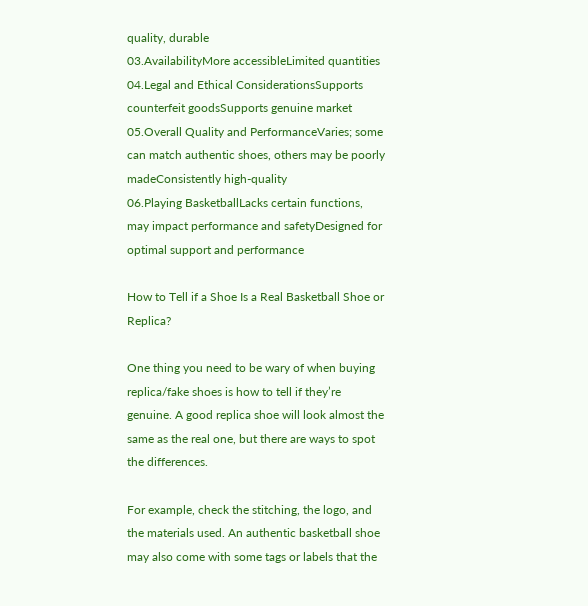quality, durable
03.AvailabilityMore accessibleLimited quantities
04.Legal and Ethical ConsiderationsSupports counterfeit goodsSupports genuine market
05.Overall Quality and PerformanceVaries; some can match authentic shoes, others may be poorly madeConsistently high-quality
06.Playing BasketballLacks certain functions, may impact performance and safetyDesigned for optimal support and performance

How to Tell if a Shoe Is a Real Basketball Shoe or Replica?

One thing you need to be wary of when buying replica/fake shoes is how to tell if they’re genuine. A good replica shoe will look almost the same as the real one, but there are ways to spot the differences.

For example, check the stitching, the logo, and the materials used. An authentic basketball shoe may also come with some tags or labels that the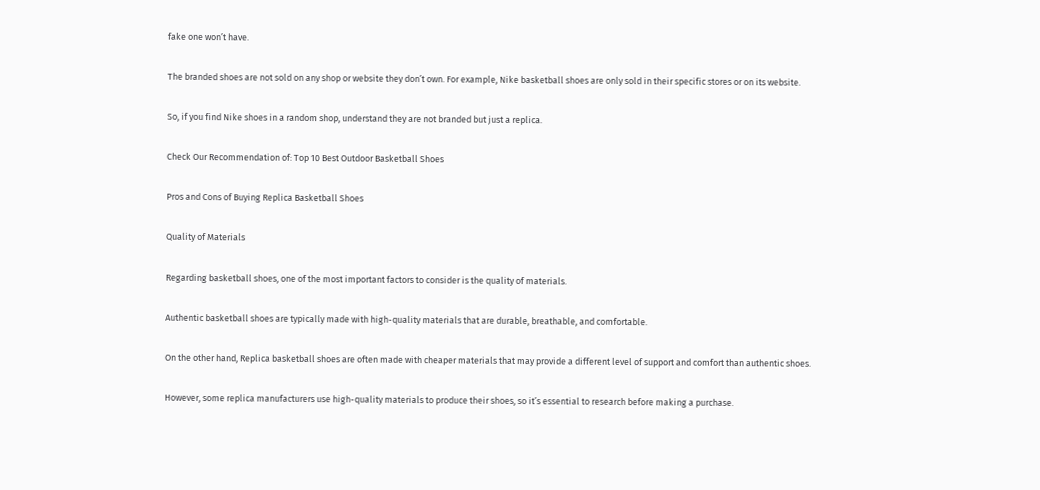fake one won’t have.

The branded shoes are not sold on any shop or website they don’t own. For example, Nike basketball shoes are only sold in their specific stores or on its website.

So, if you find Nike shoes in a random shop, understand they are not branded but just a replica.

Check Our Recommendation of: Top 10 Best Outdoor Basketball Shoes

Pros and Cons of Buying Replica Basketball Shoes

Quality of Materials

Regarding basketball shoes, one of the most important factors to consider is the quality of materials.

Authentic basketball shoes are typically made with high-quality materials that are durable, breathable, and comfortable.

On the other hand, Replica basketball shoes are often made with cheaper materials that may provide a different level of support and comfort than authentic shoes.

However, some replica manufacturers use high-quality materials to produce their shoes, so it’s essential to research before making a purchase.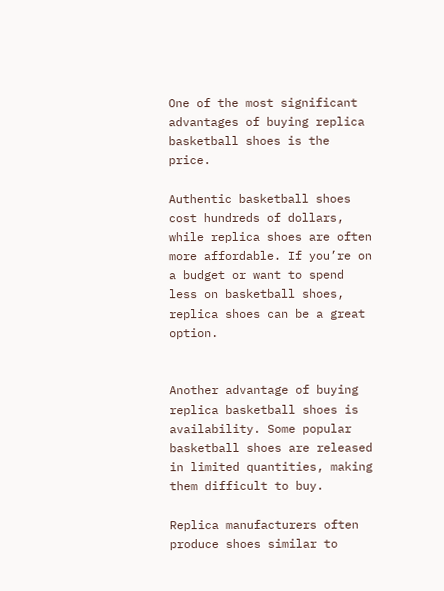One of the most significant advantages of buying replica basketball shoes is the price.

Authentic basketball shoes cost hundreds of dollars, while replica shoes are often more affordable. If you’re on a budget or want to spend less on basketball shoes, replica shoes can be a great option.


Another advantage of buying replica basketball shoes is availability. Some popular basketball shoes are released in limited quantities, making them difficult to buy.

Replica manufacturers often produce shoes similar to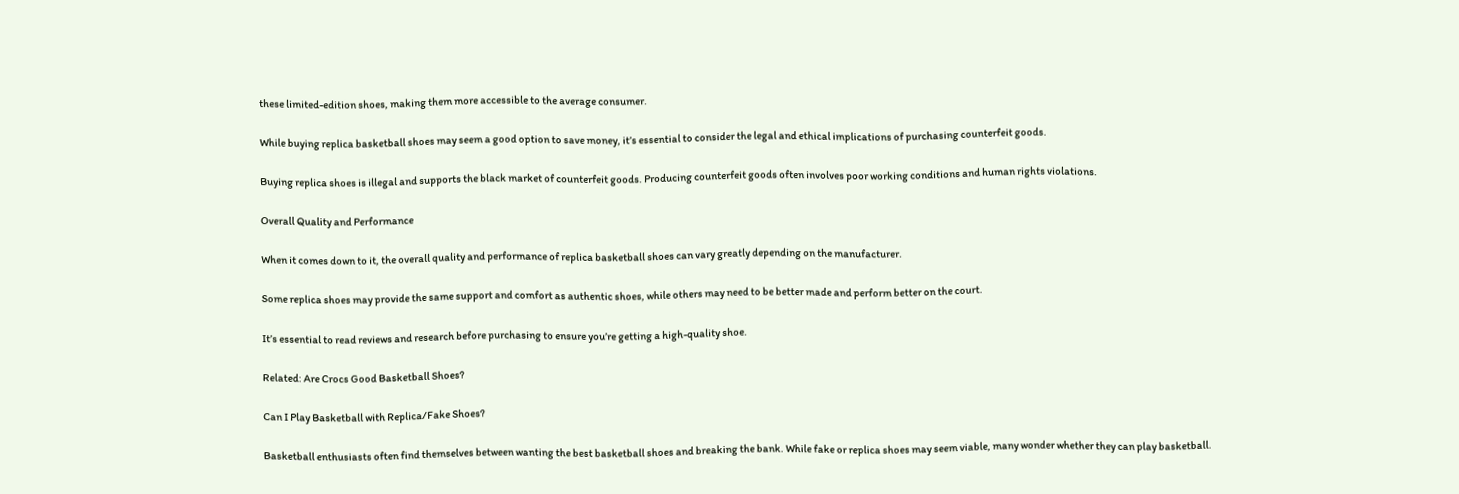these limited-edition shoes, making them more accessible to the average consumer.

While buying replica basketball shoes may seem a good option to save money, it’s essential to consider the legal and ethical implications of purchasing counterfeit goods.

Buying replica shoes is illegal and supports the black market of counterfeit goods. Producing counterfeit goods often involves poor working conditions and human rights violations.

Overall Quality and Performance

When it comes down to it, the overall quality and performance of replica basketball shoes can vary greatly depending on the manufacturer.

Some replica shoes may provide the same support and comfort as authentic shoes, while others may need to be better made and perform better on the court.

It’s essential to read reviews and research before purchasing to ensure you’re getting a high-quality shoe.

Related: Are Crocs Good Basketball Shoes?

Can I Play Basketball with Replica/Fake Shoes?

Basketball enthusiasts often find themselves between wanting the best basketball shoes and breaking the bank. While fake or replica shoes may seem viable, many wonder whether they can play basketball.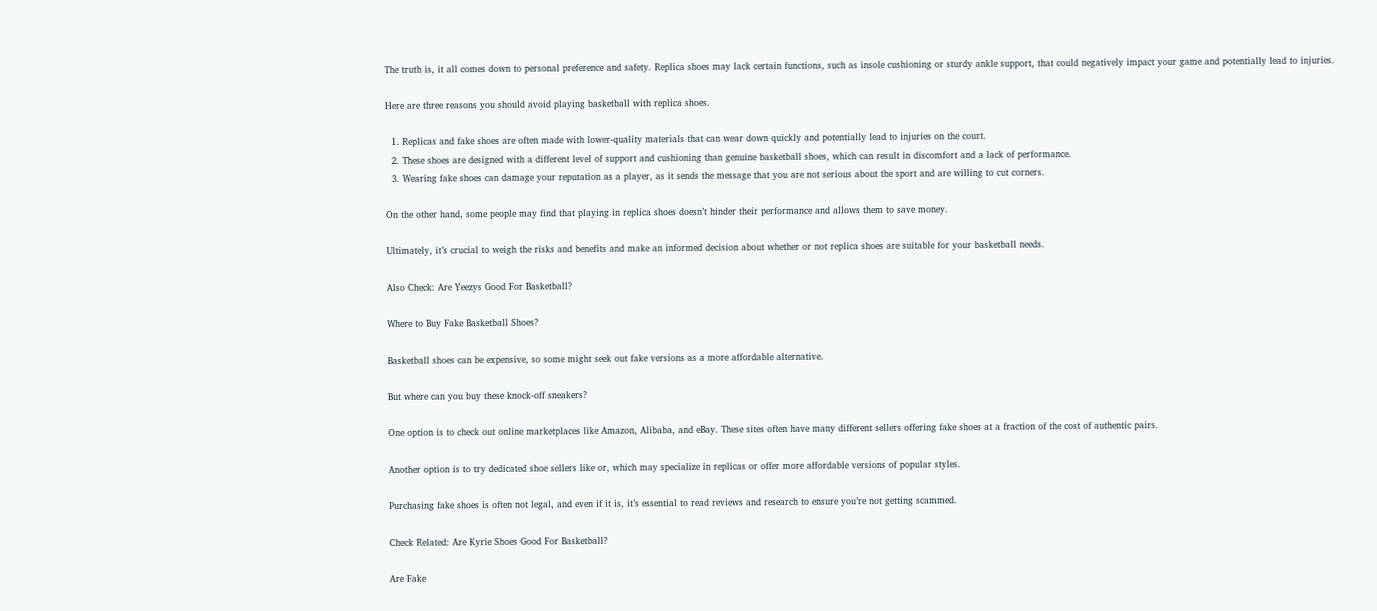The truth is, it all comes down to personal preference and safety. Replica shoes may lack certain functions, such as insole cushioning or sturdy ankle support, that could negatively impact your game and potentially lead to injuries.

Here are three reasons you should avoid playing basketball with replica shoes.

  1. Replicas and fake shoes are often made with lower-quality materials that can wear down quickly and potentially lead to injuries on the court.
  2. These shoes are designed with a different level of support and cushioning than genuine basketball shoes, which can result in discomfort and a lack of performance.
  3. Wearing fake shoes can damage your reputation as a player, as it sends the message that you are not serious about the sport and are willing to cut corners.

On the other hand, some people may find that playing in replica shoes doesn’t hinder their performance and allows them to save money.

Ultimately, it’s crucial to weigh the risks and benefits and make an informed decision about whether or not replica shoes are suitable for your basketball needs.

Also Check: Are Yeezys Good For Basketball?

Where to Buy Fake Basketball Shoes?

Basketball shoes can be expensive, so some might seek out fake versions as a more affordable alternative.

But where can you buy these knock-off sneakers?

One option is to check out online marketplaces like Amazon, Alibaba, and eBay. These sites often have many different sellers offering fake shoes at a fraction of the cost of authentic pairs.

Another option is to try dedicated shoe sellers like or, which may specialize in replicas or offer more affordable versions of popular styles.

Purchasing fake shoes is often not legal, and even if it is, it’s essential to read reviews and research to ensure you’re not getting scammed.

Check Related: Are Kyrie Shoes Good For Basketball?

Are Fake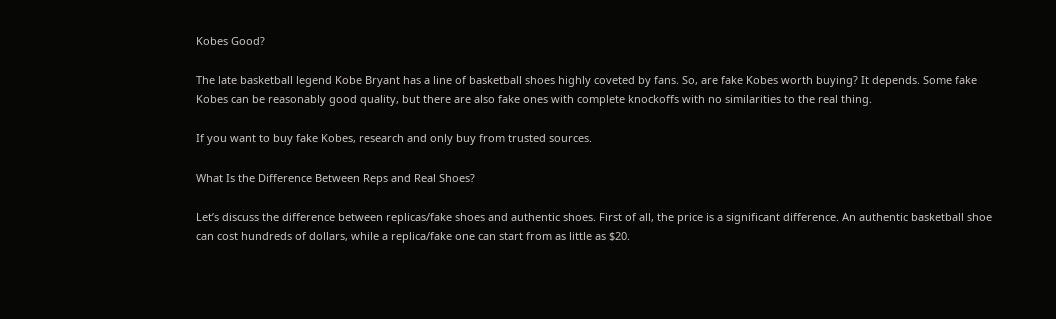Kobes Good?

The late basketball legend Kobe Bryant has a line of basketball shoes highly coveted by fans. So, are fake Kobes worth buying? It depends. Some fake Kobes can be reasonably good quality, but there are also fake ones with complete knockoffs with no similarities to the real thing.

If you want to buy fake Kobes, research and only buy from trusted sources.

What Is the Difference Between Reps and Real Shoes?

Let’s discuss the difference between replicas/fake shoes and authentic shoes. First of all, the price is a significant difference. An authentic basketball shoe can cost hundreds of dollars, while a replica/fake one can start from as little as $20.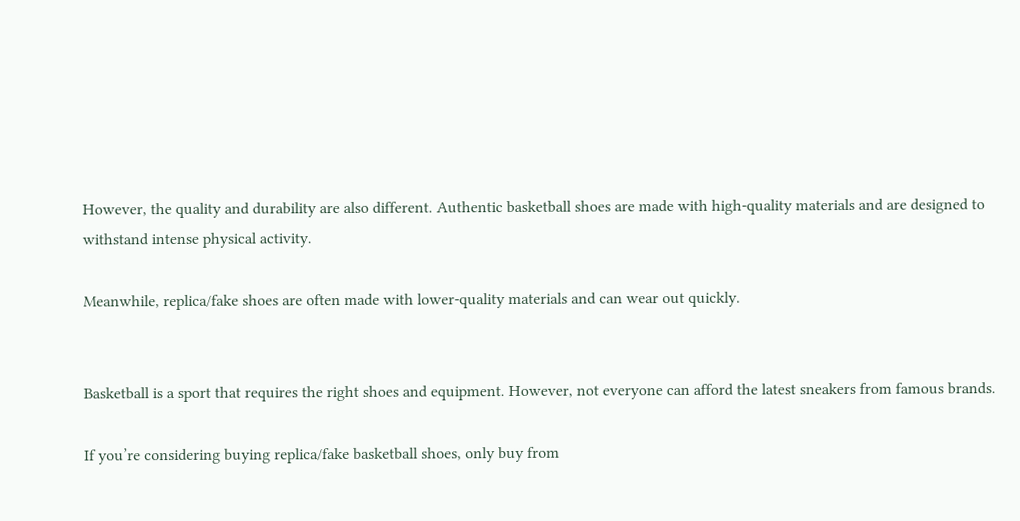However, the quality and durability are also different. Authentic basketball shoes are made with high-quality materials and are designed to withstand intense physical activity.

Meanwhile, replica/fake shoes are often made with lower-quality materials and can wear out quickly.


Basketball is a sport that requires the right shoes and equipment. However, not everyone can afford the latest sneakers from famous brands.

If you’re considering buying replica/fake basketball shoes, only buy from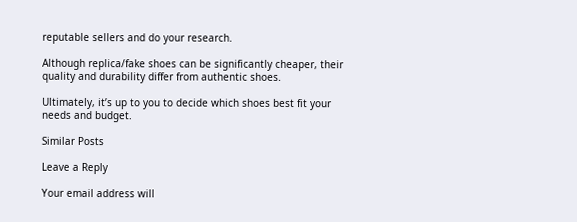reputable sellers and do your research.

Although replica/fake shoes can be significantly cheaper, their quality and durability differ from authentic shoes.

Ultimately, it’s up to you to decide which shoes best fit your needs and budget.

Similar Posts

Leave a Reply

Your email address will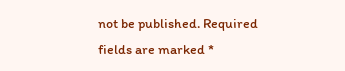not be published. Required fields are marked *